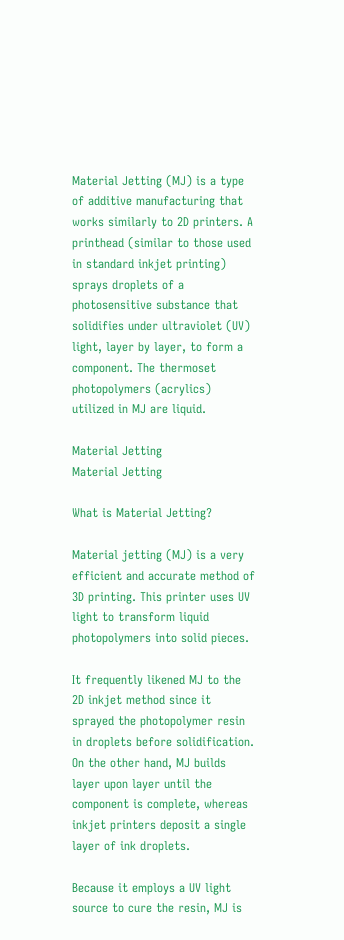Material Jetting (MJ) is a type of additive manufacturing that works similarly to 2D printers. A printhead (similar to those used in standard inkjet printing) sprays droplets of a photosensitive substance that solidifies under ultraviolet (UV) light, layer by layer, to form a component. The thermoset photopolymers (acrylics) utilized in MJ are liquid.

Material Jetting
Material Jetting

What is Material Jetting?

Material jetting (MJ) is a very efficient and accurate method of 3D printing. This printer uses UV light to transform liquid photopolymers into solid pieces.

It frequently likened MJ to the 2D inkjet method since it sprayed the photopolymer resin in droplets before solidification. On the other hand, MJ builds layer upon layer until the component is complete, whereas inkjet printers deposit a single layer of ink droplets.

Because it employs a UV light source to cure the resin, MJ is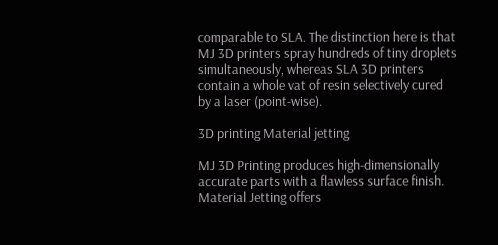comparable to SLA. The distinction here is that MJ 3D printers spray hundreds of tiny droplets simultaneously, whereas SLA 3D printers contain a whole vat of resin selectively cured by a laser (point-wise).

3D printing Material jetting

MJ 3D Printing produces high-dimensionally accurate parts with a flawless surface finish. Material Jetting offers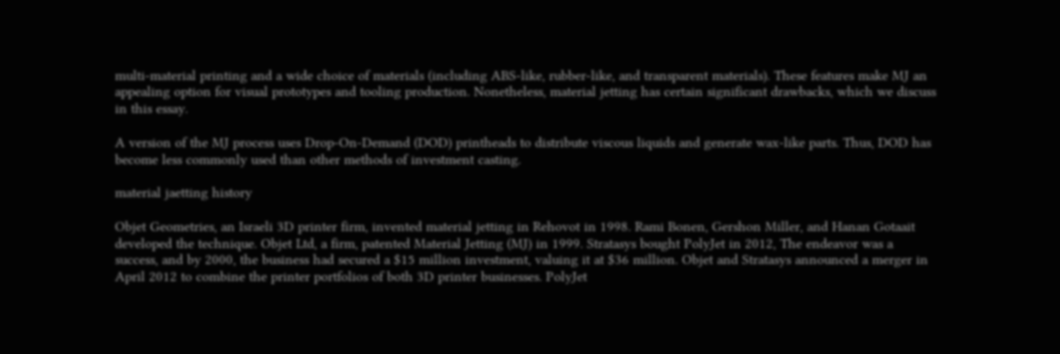multi-material printing and a wide choice of materials (including ABS-like, rubber-like, and transparent materials). These features make MJ an appealing option for visual prototypes and tooling production. Nonetheless, material jetting has certain significant drawbacks, which we discuss in this essay.

A version of the MJ process uses Drop-On-Demand (DOD) printheads to distribute viscous liquids and generate wax-like parts. Thus, DOD has become less commonly used than other methods of investment casting.

material jaetting history

Objet Geometries, an Israeli 3D printer firm, invented material jetting in Rehovot in 1998. Rami Bonen, Gershon Miller, and Hanan Gotaait developed the technique. Objet Ltd, a firm, patented Material Jetting (MJ) in 1999. Stratasys bought PolyJet in 2012, The endeavor was a success, and by 2000, the business had secured a $15 million investment, valuing it at $36 million. Objet and Stratasys announced a merger in April 2012 to combine the printer portfolios of both 3D printer businesses. PolyJet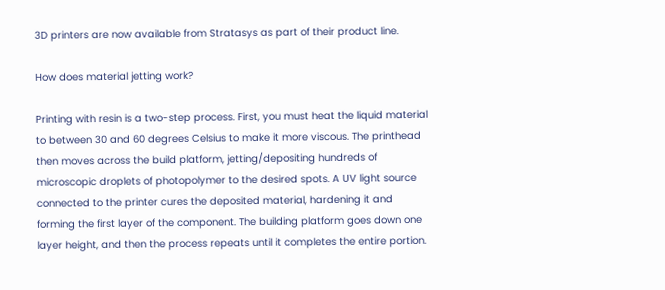3D printers are now available from Stratasys as part of their product line.

How does material jetting work?

Printing with resin is a two-step process. First, you must heat the liquid material to between 30 and 60 degrees Celsius to make it more viscous. The printhead then moves across the build platform, jetting/depositing hundreds of microscopic droplets of photopolymer to the desired spots. A UV light source connected to the printer cures the deposited material, hardening it and forming the first layer of the component. The building platform goes down one layer height, and then the process repeats until it completes the entire portion.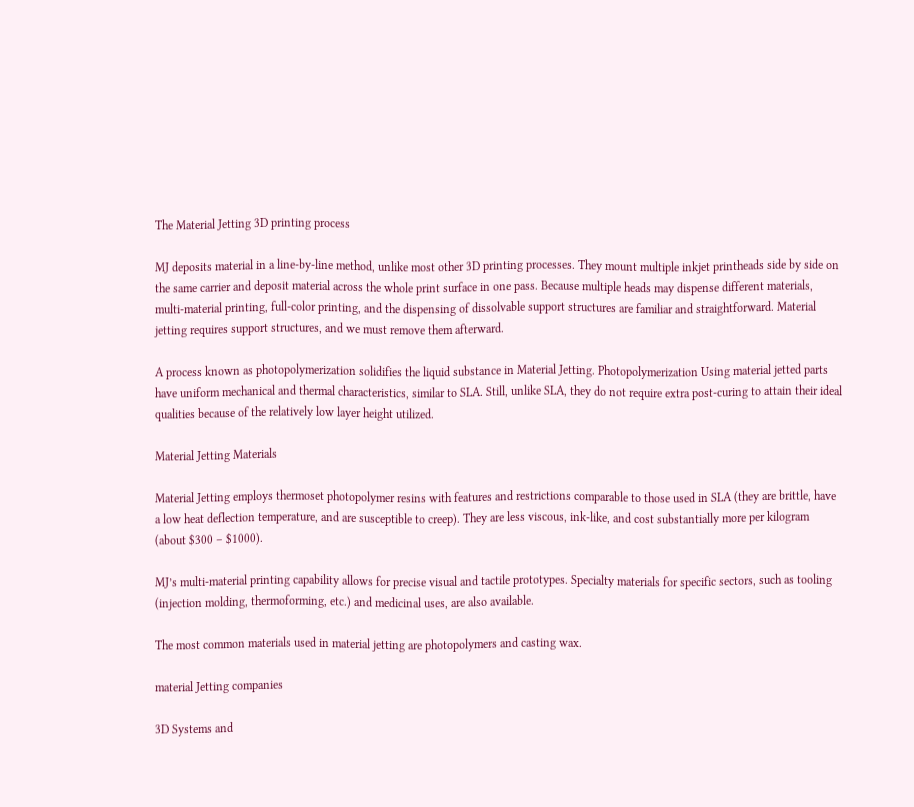The Material Jetting 3D printing process

MJ deposits material in a line-by-line method, unlike most other 3D printing processes. They mount multiple inkjet printheads side by side on the same carrier and deposit material across the whole print surface in one pass. Because multiple heads may dispense different materials, multi-material printing, full-color printing, and the dispensing of dissolvable support structures are familiar and straightforward. Material jetting requires support structures, and we must remove them afterward.

A process known as photopolymerization solidifies the liquid substance in Material Jetting. Photopolymerization Using material jetted parts have uniform mechanical and thermal characteristics, similar to SLA. Still, unlike SLA, they do not require extra post-curing to attain their ideal qualities because of the relatively low layer height utilized.

Material Jetting Materials

Material Jetting employs thermoset photopolymer resins with features and restrictions comparable to those used in SLA (they are brittle, have a low heat deflection temperature, and are susceptible to creep). They are less viscous, ink-like, and cost substantially more per kilogram (about $300 – $1000).

MJ’s multi-material printing capability allows for precise visual and tactile prototypes. Specialty materials for specific sectors, such as tooling (injection molding, thermoforming, etc.) and medicinal uses, are also available.

The most common materials used in material jetting are photopolymers and casting wax.

material Jetting companies

3D Systems and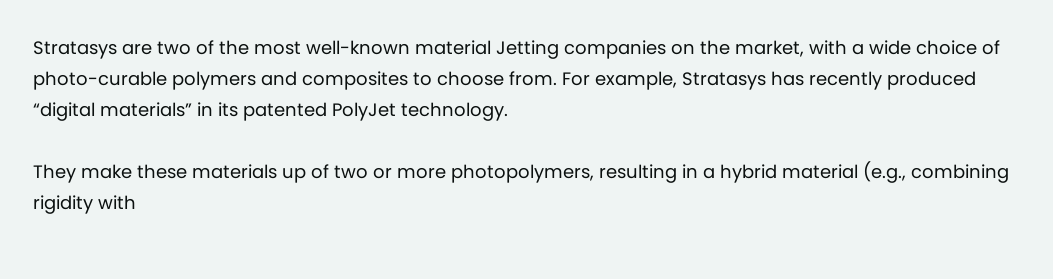Stratasys are two of the most well-known material Jetting companies on the market, with a wide choice of photo-curable polymers and composites to choose from. For example, Stratasys has recently produced “digital materials” in its patented PolyJet technology.

They make these materials up of two or more photopolymers, resulting in a hybrid material (e.g., combining rigidity with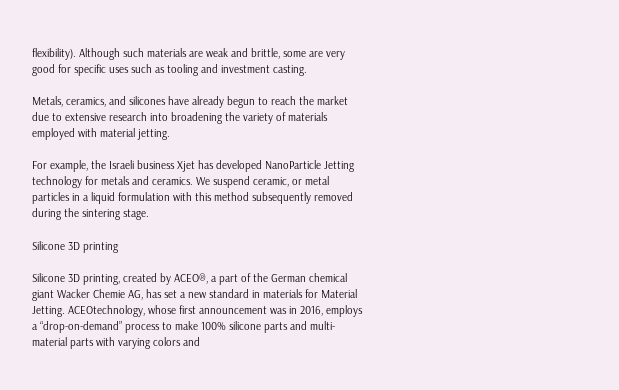flexibility). Although such materials are weak and brittle, some are very good for specific uses such as tooling and investment casting.

Metals, ceramics, and silicones have already begun to reach the market due to extensive research into broadening the variety of materials employed with material jetting.

For example, the Israeli business Xjet has developed NanoParticle Jetting technology for metals and ceramics. We suspend ceramic, or metal particles in a liquid formulation with this method subsequently removed during the sintering stage.

Silicone 3D printing

Silicone 3D printing, created by ACEO®, a part of the German chemical giant Wacker Chemie AG, has set a new standard in materials for Material Jetting. ACEOtechnology, whose first announcement was in 2016, employs a “drop-on-demand” process to make 100% silicone parts and multi-material parts with varying colors and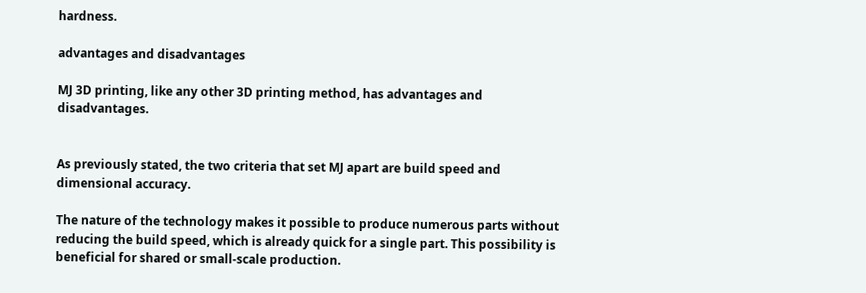hardness.

advantages and disadvantages

MJ 3D printing, like any other 3D printing method, has advantages and disadvantages.


As previously stated, the two criteria that set MJ apart are build speed and dimensional accuracy.

The nature of the technology makes it possible to produce numerous parts without reducing the build speed, which is already quick for a single part. This possibility is beneficial for shared or small-scale production.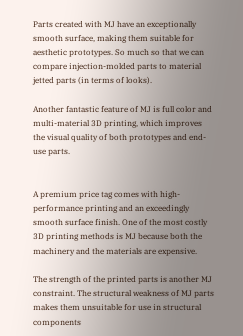Parts created with MJ have an exceptionally smooth surface, making them suitable for aesthetic prototypes. So much so that we can compare injection-molded parts to material jetted parts (in terms of looks).

Another fantastic feature of MJ is full color and multi-material 3D printing, which improves the visual quality of both prototypes and end-use parts.


A premium price tag comes with high-performance printing and an exceedingly smooth surface finish. One of the most costly 3D printing methods is MJ because both the machinery and the materials are expensive.

The strength of the printed parts is another MJ constraint. The structural weakness of MJ parts makes them unsuitable for use in structural components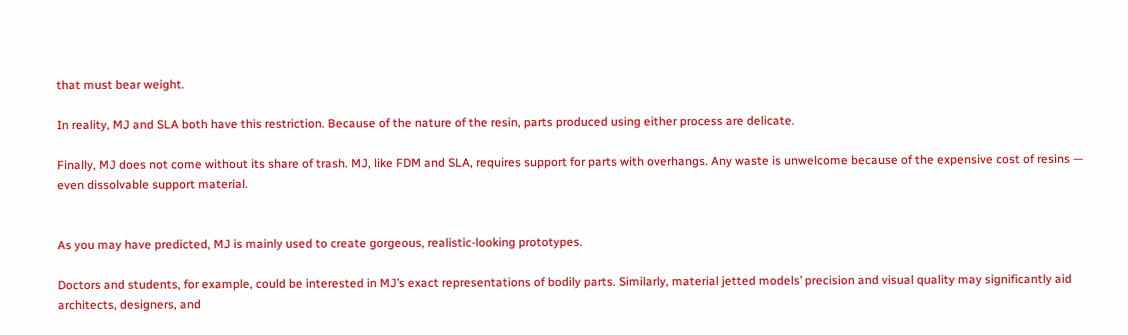that must bear weight.

In reality, MJ and SLA both have this restriction. Because of the nature of the resin, parts produced using either process are delicate.

Finally, MJ does not come without its share of trash. MJ, like FDM and SLA, requires support for parts with overhangs. Any waste is unwelcome because of the expensive cost of resins — even dissolvable support material.


As you may have predicted, MJ is mainly used to create gorgeous, realistic-looking prototypes.

Doctors and students, for example, could be interested in MJ’s exact representations of bodily parts. Similarly, material jetted models’ precision and visual quality may significantly aid architects, designers, and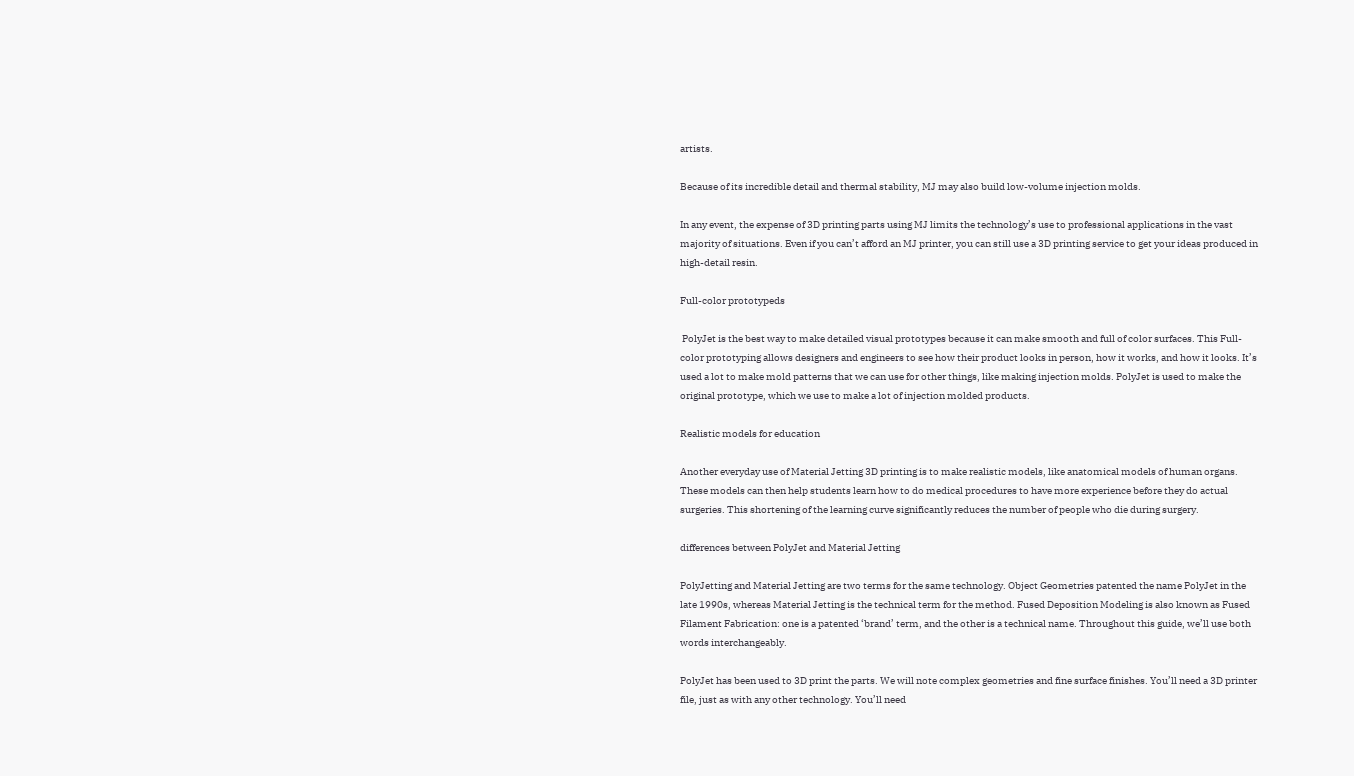artists.

Because of its incredible detail and thermal stability, MJ may also build low-volume injection molds.

In any event, the expense of 3D printing parts using MJ limits the technology’s use to professional applications in the vast majority of situations. Even if you can’t afford an MJ printer, you can still use a 3D printing service to get your ideas produced in high-detail resin.

Full-color prototypeds

 PolyJet is the best way to make detailed visual prototypes because it can make smooth and full of color surfaces. This Full-color prototyping allows designers and engineers to see how their product looks in person, how it works, and how it looks. It’s used a lot to make mold patterns that we can use for other things, like making injection molds. PolyJet is used to make the original prototype, which we use to make a lot of injection molded products.

Realistic models for education

Another everyday use of Material Jetting 3D printing is to make realistic models, like anatomical models of human organs. These models can then help students learn how to do medical procedures to have more experience before they do actual surgeries. This shortening of the learning curve significantly reduces the number of people who die during surgery.

differences between PolyJet and Material Jetting

PolyJetting and Material Jetting are two terms for the same technology. Object Geometries patented the name PolyJet in the late 1990s, whereas Material Jetting is the technical term for the method. Fused Deposition Modeling is also known as Fused Filament Fabrication: one is a patented ‘brand’ term, and the other is a technical name. Throughout this guide, we’ll use both words interchangeably.

PolyJet has been used to 3D print the parts. We will note complex geometries and fine surface finishes. You’ll need a 3D printer file, just as with any other technology. You’ll need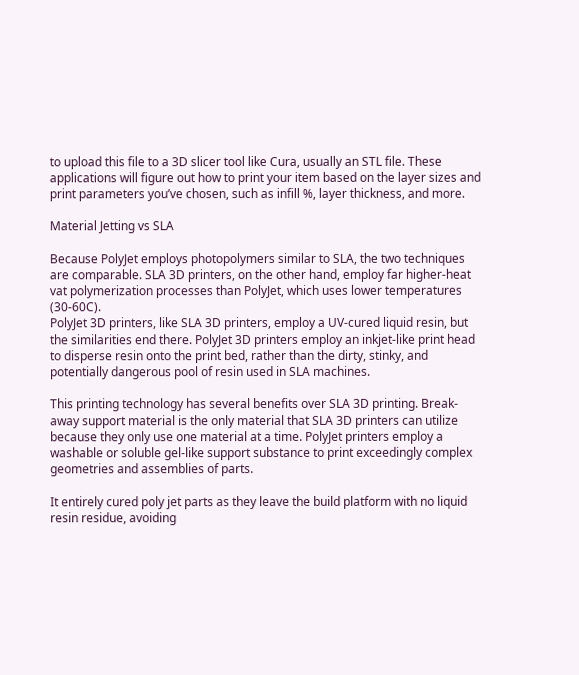to upload this file to a 3D slicer tool like Cura, usually an STL file. These applications will figure out how to print your item based on the layer sizes and print parameters you’ve chosen, such as infill %, layer thickness, and more.

Material Jetting vs SLA

Because PolyJet employs photopolymers similar to SLA, the two techniques are comparable. SLA 3D printers, on the other hand, employ far higher-heat vat polymerization processes than PolyJet, which uses lower temperatures (30-60C).
PolyJet 3D printers, like SLA 3D printers, employ a UV-cured liquid resin, but the similarities end there. PolyJet 3D printers employ an inkjet-like print head to disperse resin onto the print bed, rather than the dirty, stinky, and potentially dangerous pool of resin used in SLA machines.

This printing technology has several benefits over SLA 3D printing. Break-away support material is the only material that SLA 3D printers can utilize because they only use one material at a time. PolyJet printers employ a washable or soluble gel-like support substance to print exceedingly complex geometries and assemblies of parts.

It entirely cured poly jet parts as they leave the build platform with no liquid resin residue, avoiding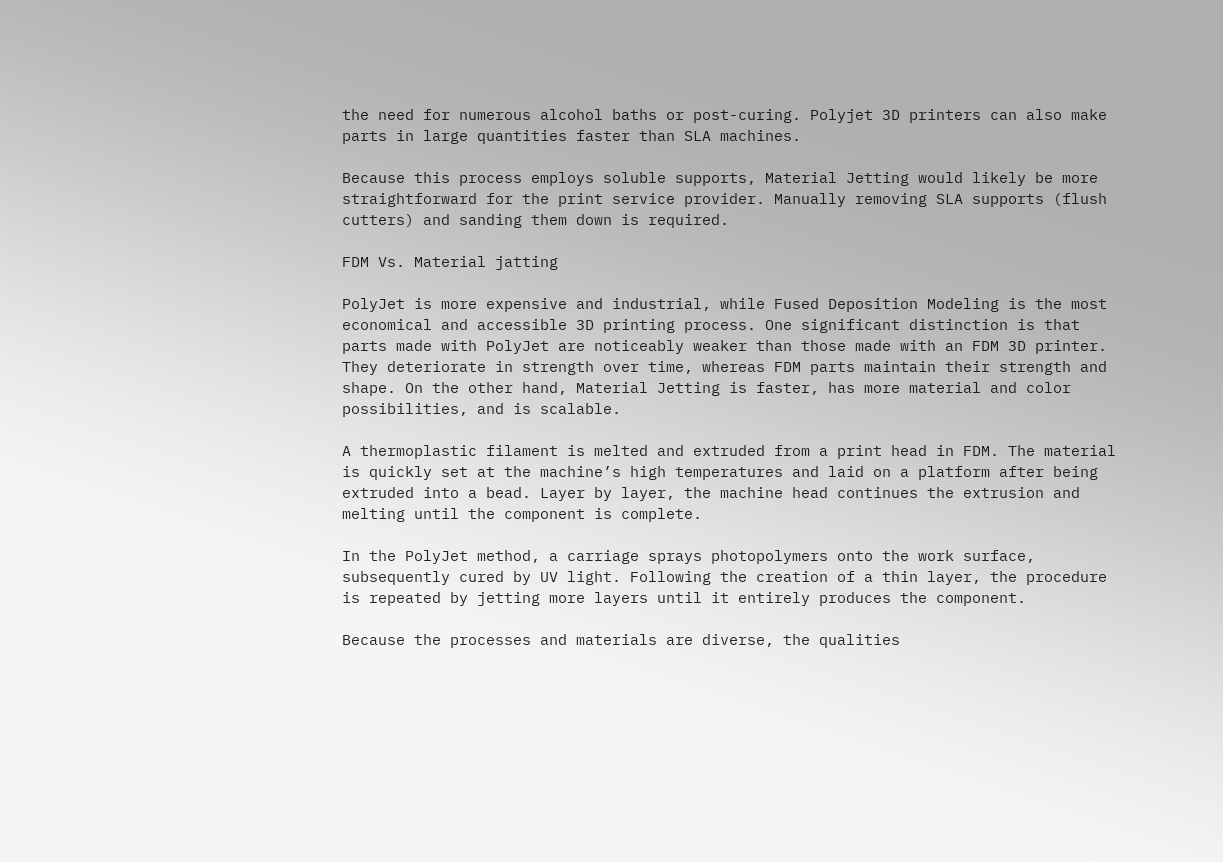the need for numerous alcohol baths or post-curing. Polyjet 3D printers can also make parts in large quantities faster than SLA machines.

Because this process employs soluble supports, Material Jetting would likely be more straightforward for the print service provider. Manually removing SLA supports (flush cutters) and sanding them down is required.

FDM Vs. Material jatting

PolyJet is more expensive and industrial, while Fused Deposition Modeling is the most economical and accessible 3D printing process. One significant distinction is that parts made with PolyJet are noticeably weaker than those made with an FDM 3D printer. They deteriorate in strength over time, whereas FDM parts maintain their strength and shape. On the other hand, Material Jetting is faster, has more material and color possibilities, and is scalable.

A thermoplastic filament is melted and extruded from a print head in FDM. The material is quickly set at the machine’s high temperatures and laid on a platform after being extruded into a bead. Layer by layer, the machine head continues the extrusion and melting until the component is complete.

In the PolyJet method, a carriage sprays photopolymers onto the work surface, subsequently cured by UV light. Following the creation of a thin layer, the procedure is repeated by jetting more layers until it entirely produces the component.

Because the processes and materials are diverse, the qualities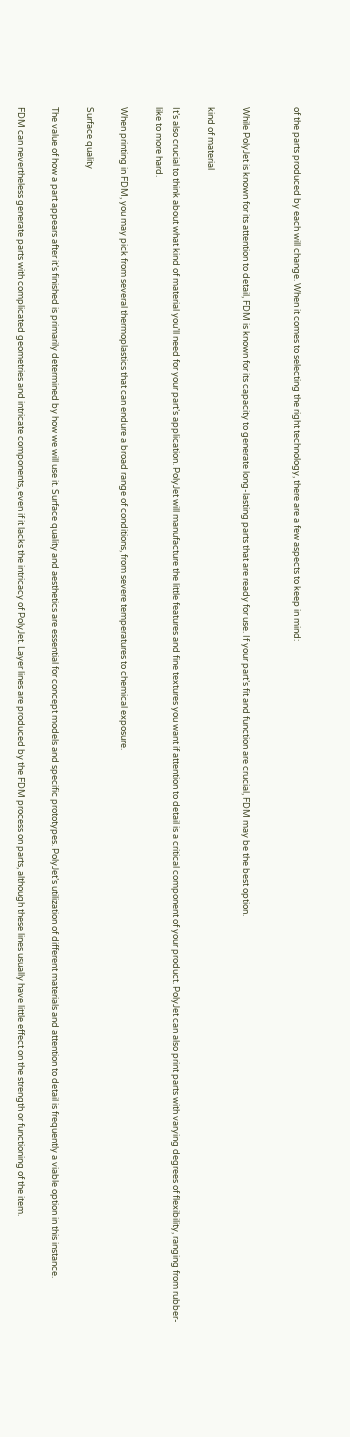of the parts produced by each will change. When it comes to selecting the right technology, there are a few aspects to keep in mind:


While PolyJet is known for its attention to detail, FDM is known for its capacity to generate long-lasting parts that are ready for use. If your part’s fit and function are crucial, FDM may be the best option.

kind of material

It’s also crucial to think about what kind of material you’ll need for your part’s application. PolyJet will manufacture the little features and fine textures you want if attention to detail is a critical component of your product. PolyJet can also print parts with varying degrees of flexibility, ranging from rubber-like to more hard.

When printing in FDM, you may pick from several thermoplastics that can endure a broad range of conditions, from severe temperatures to chemical exposure.

Surface quality

The value of how a part appears after it’s finished is primarily determined by how we will use it. Surface quality and aesthetics are essential for concept models and specific prototypes. PolyJet’s utilization of different materials and attention to detail is frequently a viable option in this instance.

FDM can nevertheless generate parts with complicated geometries and intricate components, even if it lacks the intricacy of PolyJet. Layer lines are produced by the FDM process on parts, although these lines usually have little effect on the strength or functioning of the item.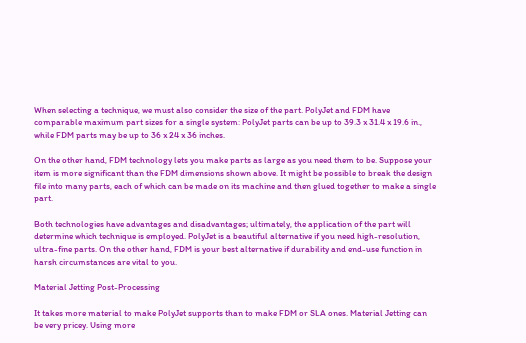When selecting a technique, we must also consider the size of the part. PolyJet and FDM have comparable maximum part sizes for a single system: PolyJet parts can be up to 39.3 x 31.4 x 19.6 in., while FDM parts may be up to 36 x 24 x 36 inches.

On the other hand, FDM technology lets you make parts as large as you need them to be. Suppose your item is more significant than the FDM dimensions shown above. It might be possible to break the design file into many parts, each of which can be made on its machine and then glued together to make a single part.

Both technologies have advantages and disadvantages; ultimately, the application of the part will determine which technique is employed. PolyJet is a beautiful alternative if you need high-resolution, ultra-fine parts. On the other hand, FDM is your best alternative if durability and end-use function in harsh circumstances are vital to you.

Material Jetting Post-Processing

It takes more material to make PolyJet supports than to make FDM or SLA ones. Material Jetting can be very pricey. Using more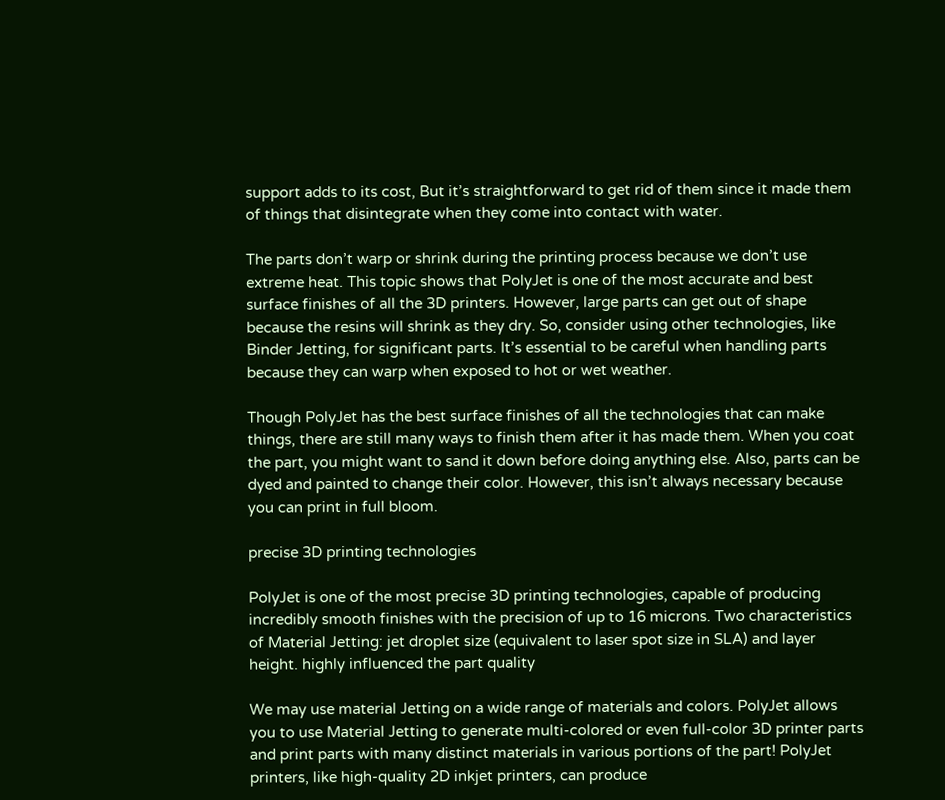support adds to its cost, But it’s straightforward to get rid of them since it made them of things that disintegrate when they come into contact with water.

The parts don’t warp or shrink during the printing process because we don’t use extreme heat. This topic shows that PolyJet is one of the most accurate and best surface finishes of all the 3D printers. However, large parts can get out of shape because the resins will shrink as they dry. So, consider using other technologies, like Binder Jetting, for significant parts. It’s essential to be careful when handling parts because they can warp when exposed to hot or wet weather.

Though PolyJet has the best surface finishes of all the technologies that can make things, there are still many ways to finish them after it has made them. When you coat the part, you might want to sand it down before doing anything else. Also, parts can be dyed and painted to change their color. However, this isn’t always necessary because you can print in full bloom.

precise 3D printing technologies

PolyJet is one of the most precise 3D printing technologies, capable of producing incredibly smooth finishes with the precision of up to 16 microns. Two characteristics of Material Jetting: jet droplet size (equivalent to laser spot size in SLA) and layer height. highly influenced the part quality

We may use material Jetting on a wide range of materials and colors. PolyJet allows you to use Material Jetting to generate multi-colored or even full-color 3D printer parts and print parts with many distinct materials in various portions of the part! PolyJet printers, like high-quality 2D inkjet printers, can produce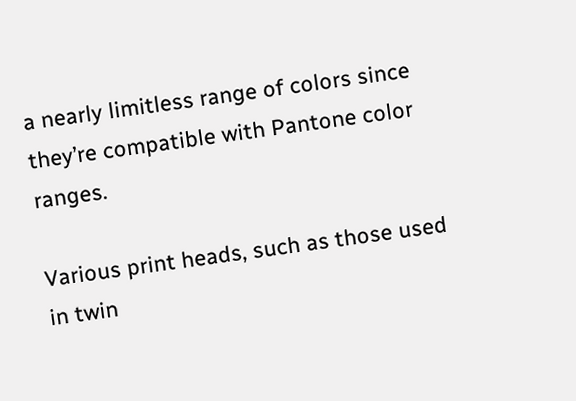a nearly limitless range of colors since they’re compatible with Pantone color ranges.

Various print heads, such as those used in twin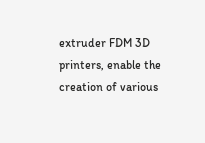extruder FDM 3D printers, enable the creation of various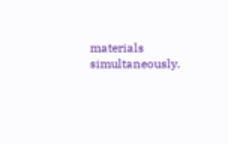materials simultaneously.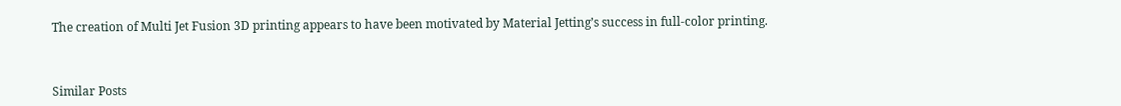The creation of Multi Jet Fusion 3D printing appears to have been motivated by Material Jetting’s success in full-color printing.



Similar Posts